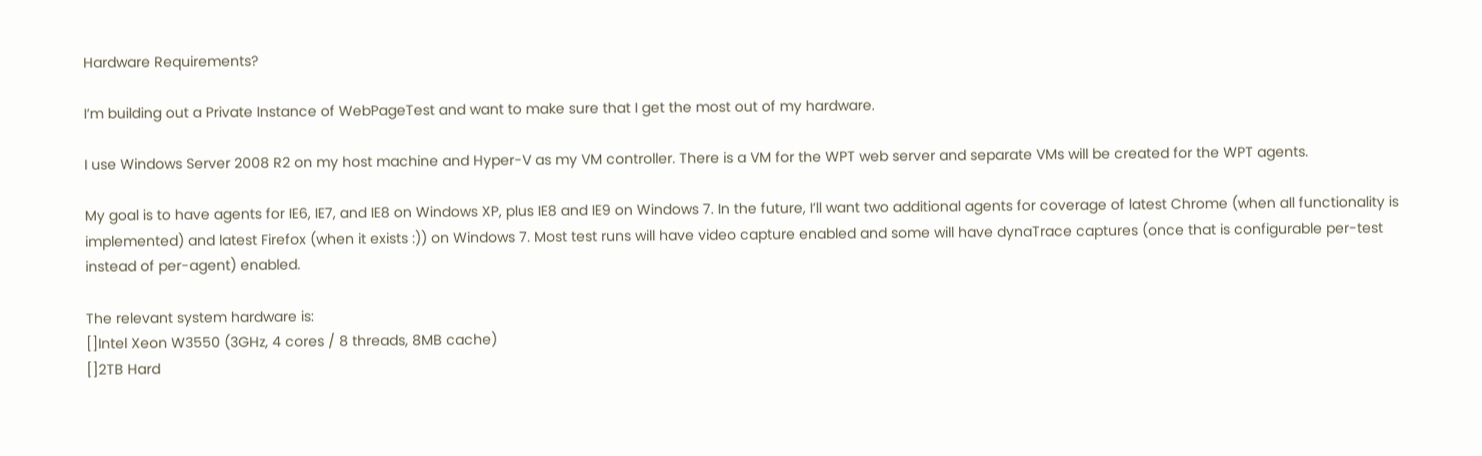Hardware Requirements?

I’m building out a Private Instance of WebPageTest and want to make sure that I get the most out of my hardware.

I use Windows Server 2008 R2 on my host machine and Hyper-V as my VM controller. There is a VM for the WPT web server and separate VMs will be created for the WPT agents.

My goal is to have agents for IE6, IE7, and IE8 on Windows XP, plus IE8 and IE9 on Windows 7. In the future, I’ll want two additional agents for coverage of latest Chrome (when all functionality is implemented) and latest Firefox (when it exists :)) on Windows 7. Most test runs will have video capture enabled and some will have dynaTrace captures (once that is configurable per-test instead of per-agent) enabled.

The relevant system hardware is:
[]Intel Xeon W3550 (3GHz, 4 cores / 8 threads, 8MB cache)
[]2TB Hard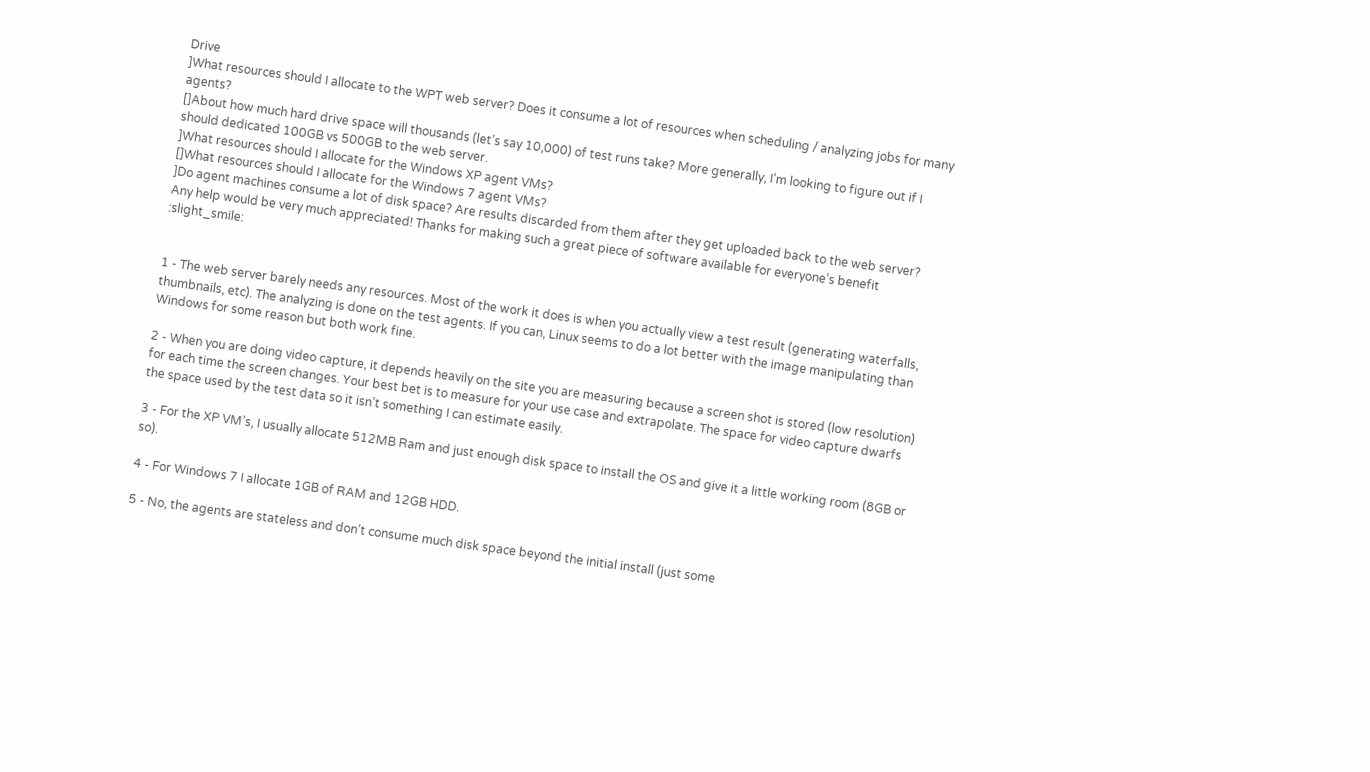Drive
]What resources should I allocate to the WPT web server? Does it consume a lot of resources when scheduling / analyzing jobs for many agents?
[]About how much hard drive space will thousands (let’s say 10,000) of test runs take? More generally, I’m looking to figure out if I should dedicated 100GB vs 500GB to the web server.
]What resources should I allocate for the Windows XP agent VMs?
[]What resources should I allocate for the Windows 7 agent VMs?
]Do agent machines consume a lot of disk space? Are results discarded from them after they get uploaded back to the web server?
Any help would be very much appreciated! Thanks for making such a great piece of software available for everyone’s benefit :slight_smile:


1 - The web server barely needs any resources. Most of the work it does is when you actually view a test result (generating waterfalls, thumbnails, etc). The analyzing is done on the test agents. If you can, Linux seems to do a lot better with the image manipulating than Windows for some reason but both work fine.

2 - When you are doing video capture, it depends heavily on the site you are measuring because a screen shot is stored (low resolution) for each time the screen changes. Your best bet is to measure for your use case and extrapolate. The space for video capture dwarfs the space used by the test data so it isn’t something I can estimate easily.

3 - For the XP VM’s, I usually allocate 512MB Ram and just enough disk space to install the OS and give it a little working room (8GB or so).

4 - For Windows 7 I allocate 1GB of RAM and 12GB HDD.

5 - No, the agents are stateless and don’t consume much disk space beyond the initial install (just some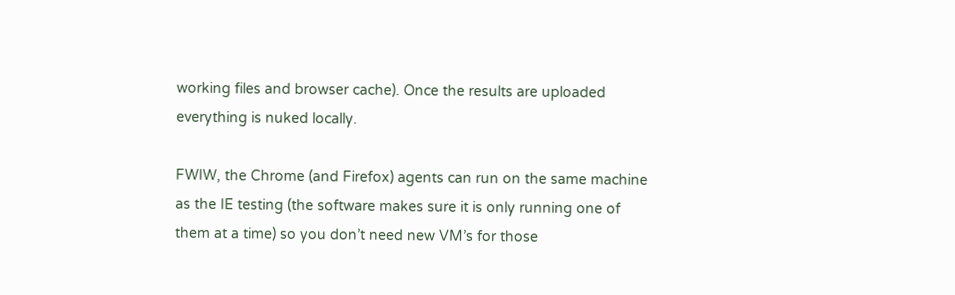working files and browser cache). Once the results are uploaded everything is nuked locally.

FWIW, the Chrome (and Firefox) agents can run on the same machine as the IE testing (the software makes sure it is only running one of them at a time) so you don’t need new VM’s for those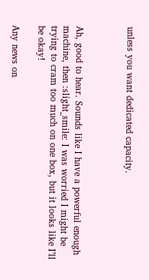unless you want dedicated capacity.



Ah, good to hear. Sounds like I have a powerful enough machine, then :slight_smile: I was worried I might be trying to cram too much on one box, but it looks like I’ll be okay!

Any news on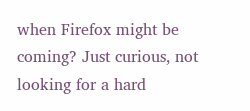when Firefox might be coming? Just curious, not looking for a hard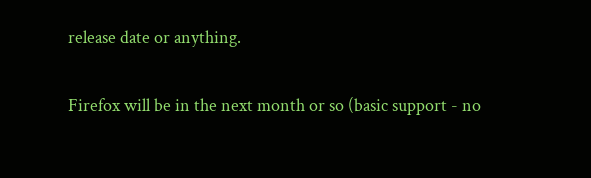release date or anything.

Firefox will be in the next month or so (basic support - no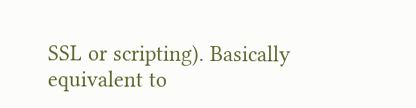SSL or scripting). Basically equivalent to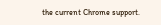the current Chrome support.